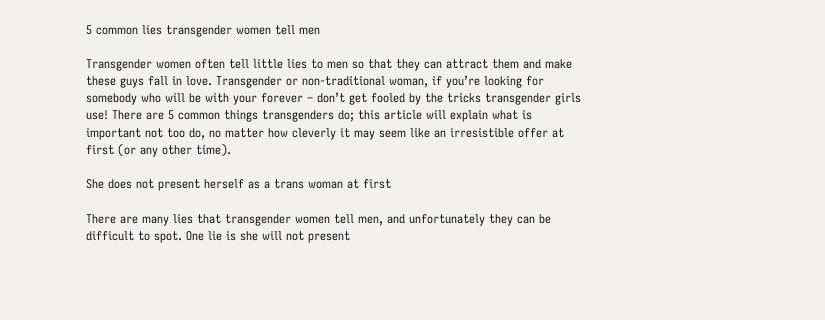5 common lies transgender women tell men

Transgender women often tell little lies to men so that they can attract them and make these guys fall in love. Transgender or non-traditional woman, if you’re looking for somebody who will be with your forever – don’t get fooled by the tricks transgender girls use! There are 5 common things transgenders do; this article will explain what is important not too do, no matter how cleverly it may seem like an irresistible offer at first (or any other time).

She does not present herself as a trans woman at first

There are many lies that transgender women tell men, and unfortunately they can be difficult to spot. One lie is she will not present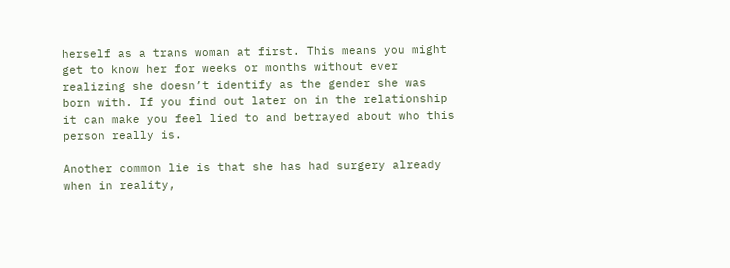herself as a trans woman at first. This means you might get to know her for weeks or months without ever realizing she doesn’t identify as the gender she was born with. If you find out later on in the relationship it can make you feel lied to and betrayed about who this person really is.

Another common lie is that she has had surgery already when in reality,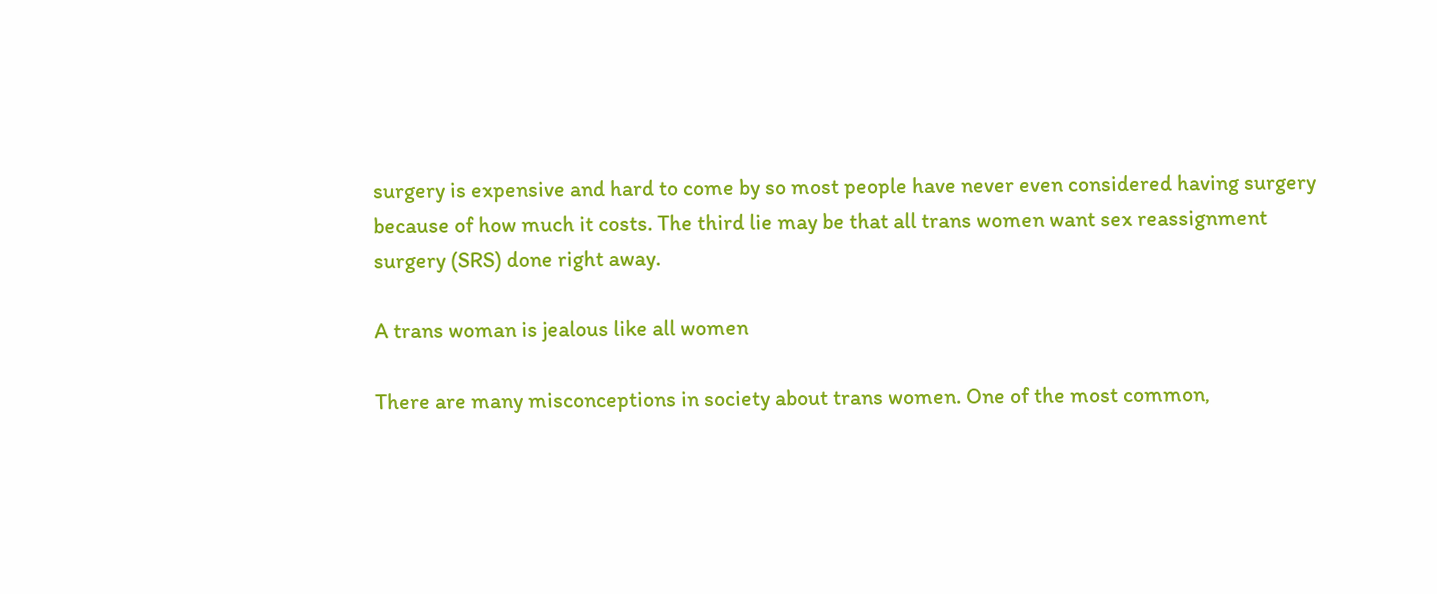surgery is expensive and hard to come by so most people have never even considered having surgery because of how much it costs. The third lie may be that all trans women want sex reassignment surgery (SRS) done right away.

A trans woman is jealous like all women

There are many misconceptions in society about trans women. One of the most common,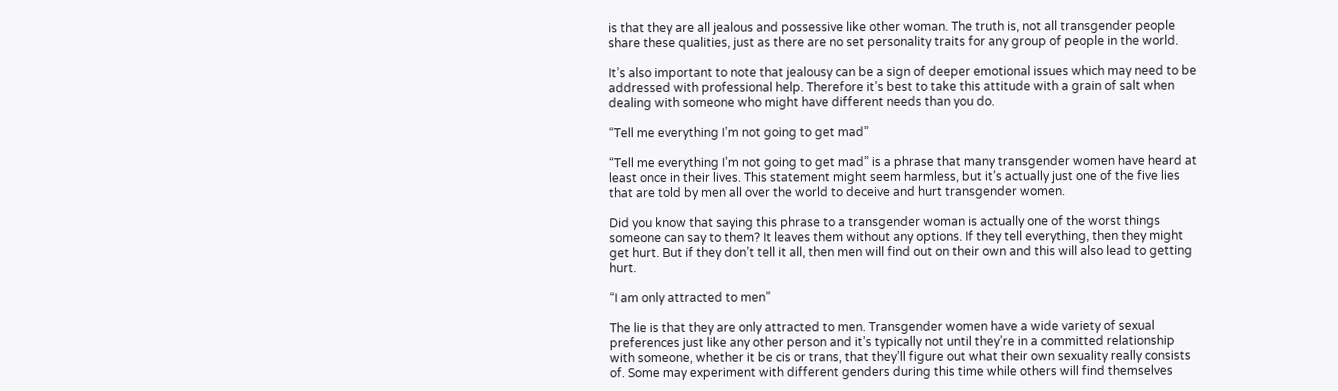is that they are all jealous and possessive like other woman. The truth is, not all transgender people share these qualities, just as there are no set personality traits for any group of people in the world.

It’s also important to note that jealousy can be a sign of deeper emotional issues which may need to be addressed with professional help. Therefore it’s best to take this attitude with a grain of salt when dealing with someone who might have different needs than you do.

“Tell me everything I’m not going to get mad”

“Tell me everything I’m not going to get mad” is a phrase that many transgender women have heard at least once in their lives. This statement might seem harmless, but it’s actually just one of the five lies that are told by men all over the world to deceive and hurt transgender women.

Did you know that saying this phrase to a transgender woman is actually one of the worst things someone can say to them? It leaves them without any options. If they tell everything, then they might get hurt. But if they don’t tell it all, then men will find out on their own and this will also lead to getting hurt.

“I am only attracted to men”

The lie is that they are only attracted to men. Transgender women have a wide variety of sexual preferences just like any other person and it’s typically not until they’re in a committed relationship with someone, whether it be cis or trans, that they’ll figure out what their own sexuality really consists of. Some may experiment with different genders during this time while others will find themselves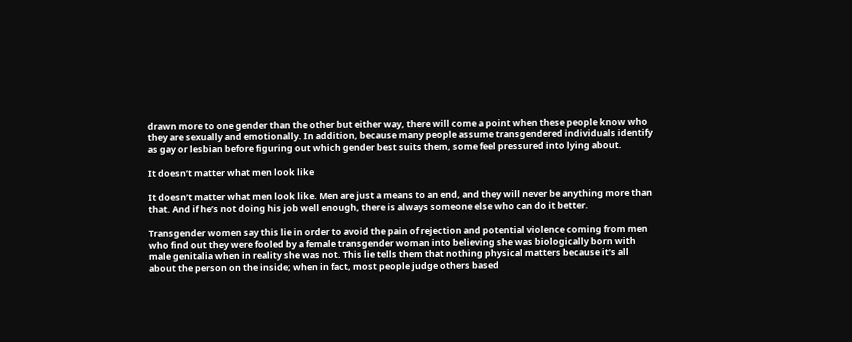drawn more to one gender than the other but either way, there will come a point when these people know who they are sexually and emotionally. In addition, because many people assume transgendered individuals identify as gay or lesbian before figuring out which gender best suits them, some feel pressured into lying about.

It doesn’t matter what men look like

It doesn’t matter what men look like. Men are just a means to an end, and they will never be anything more than that. And if he’s not doing his job well enough, there is always someone else who can do it better.

Transgender women say this lie in order to avoid the pain of rejection and potential violence coming from men who find out they were fooled by a female transgender woman into believing she was biologically born with male genitalia when in reality she was not. This lie tells them that nothing physical matters because it’s all about the person on the inside; when in fact, most people judge others based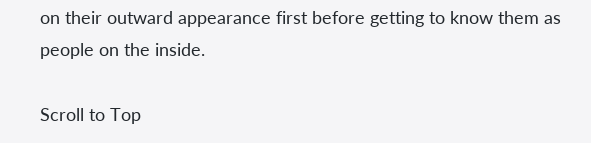on their outward appearance first before getting to know them as people on the inside.

Scroll to Top